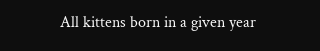All kittens born in a given year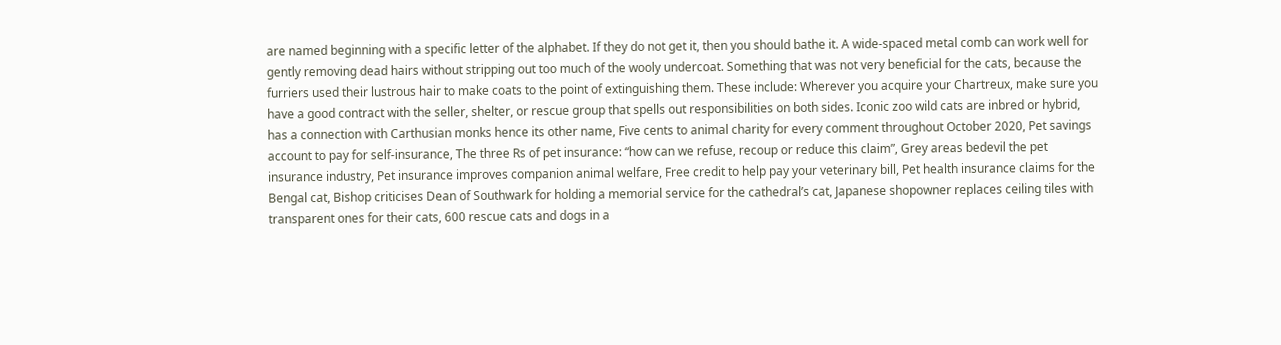are named beginning with a specific letter of the alphabet. If they do not get it, then you should bathe it. A wide-spaced metal comb can work well for gently removing dead hairs without stripping out too much of the wooly undercoat. Something that was not very beneficial for the cats, because the furriers used their lustrous hair to make coats to the point of extinguishing them. These include: Wherever you acquire your Chartreux, make sure you have a good contract with the seller, shelter, or rescue group that spells out responsibilities on both sides. Iconic zoo wild cats are inbred or hybrid, has a connection with Carthusian monks hence its other name, Five cents to animal charity for every comment throughout October 2020, Pet savings account to pay for self-insurance, The three Rs of pet insurance: “how can we refuse, recoup or reduce this claim”, Grey areas bedevil the pet insurance industry, Pet insurance improves companion animal welfare, Free credit to help pay your veterinary bill, Pet health insurance claims for the Bengal cat, Bishop criticises Dean of Southwark for holding a memorial service for the cathedral’s cat, Japanese shopowner replaces ceiling tiles with transparent ones for their cats, 600 rescue cats and dogs in a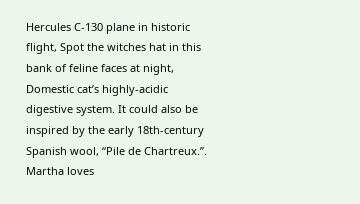Hercules C-130 plane in historic flight, Spot the witches hat in this bank of feline faces at night, Domestic cat’s highly-acidic digestive system. It could also be inspired by the early 18th-century Spanish wool, “Pile de Chartreux.”. Martha loves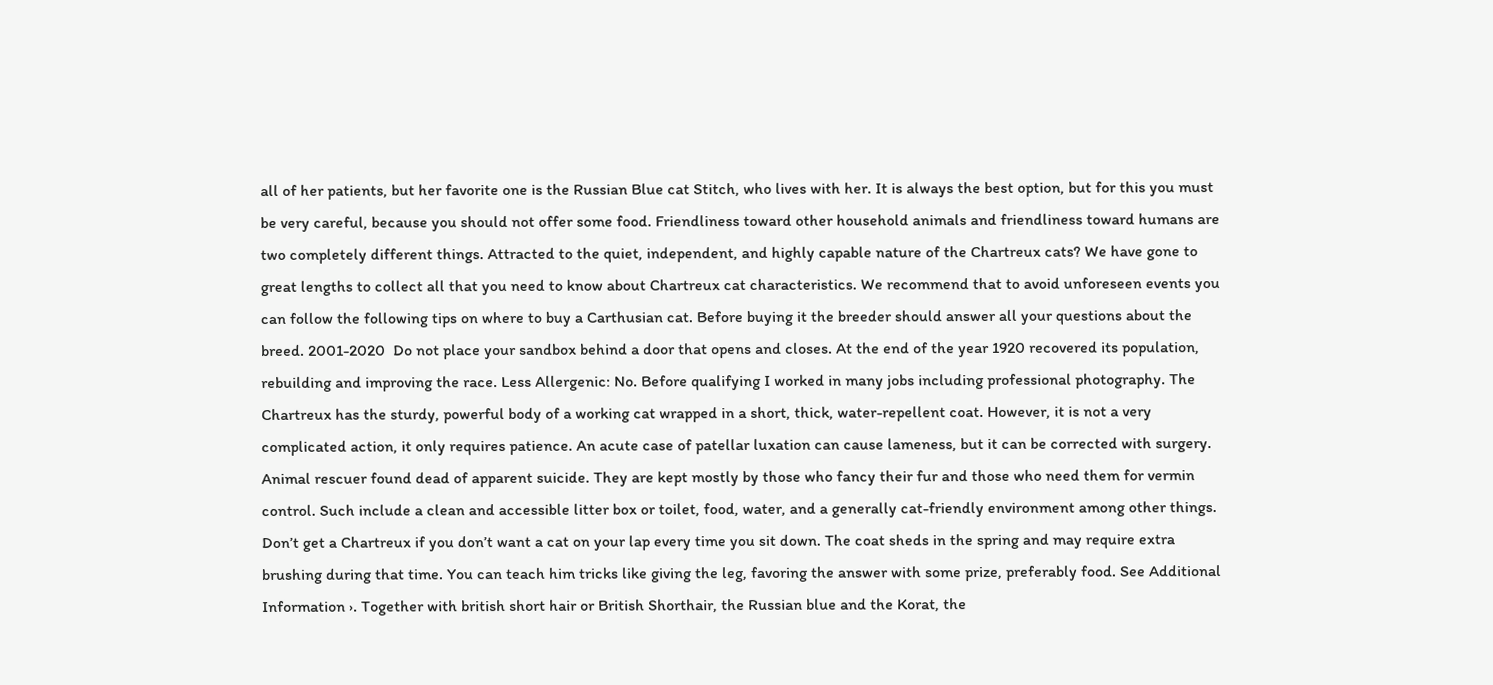all of her patients, but her favorite one is the Russian Blue cat Stitch, who lives with her. It is always the best option, but for this you must be very careful, because you should not offer some food. Friendliness toward other household animals and friendliness toward humans are two completely different things. Attracted to the quiet, independent, and highly capable nature of the Chartreux cats? We have gone to great lengths to collect all that you need to know about Chartreux cat characteristics. We recommend that to avoid unforeseen events you can follow the following tips on where to buy a Carthusian cat. Before buying it the breeder should answer all your questions about the breed. 2001-2020  Do not place your sandbox behind a door that opens and closes. At the end of the year 1920 recovered its population, rebuilding and improving the race. Less Allergenic: No. Before qualifying I worked in many jobs including professional photography. The Chartreux has the sturdy, powerful body of a working cat wrapped in a short, thick, water-repellent coat. However, it is not a very complicated action, it only requires patience. An acute case of patellar luxation can cause lameness, but it can be corrected with surgery. Animal rescuer found dead of apparent suicide. They are kept mostly by those who fancy their fur and those who need them for vermin control. Such include a clean and accessible litter box or toilet, food, water, and a generally cat-friendly environment among other things. Don’t get a Chartreux if you don’t want a cat on your lap every time you sit down. The coat sheds in the spring and may require extra brushing during that time. You can teach him tricks like giving the leg, favoring the answer with some prize, preferably food. See Additional Information ›. Together with british short hair or British Shorthair, the Russian blue and the Korat, the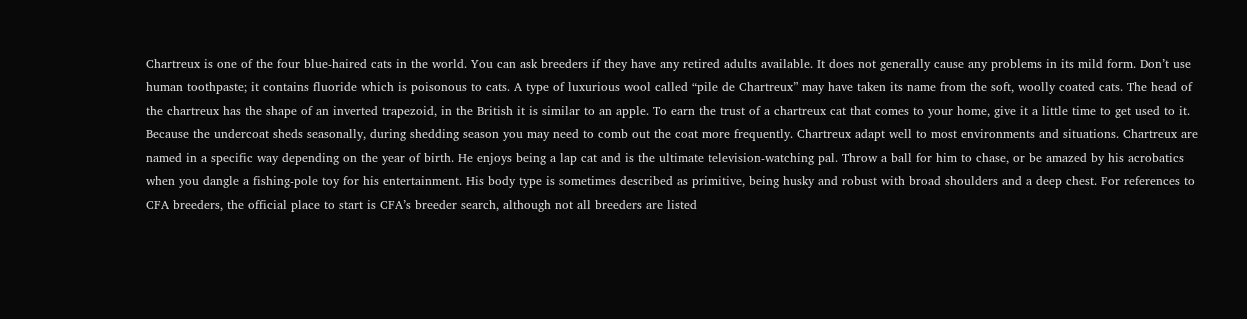Chartreux is one of the four blue-haired cats in the world. You can ask breeders if they have any retired adults available. It does not generally cause any problems in its mild form. Don’t use human toothpaste; it contains fluoride which is poisonous to cats. A type of luxurious wool called “pile de Chartreux” may have taken its name from the soft, woolly coated cats. The head of the chartreux has the shape of an inverted trapezoid, in the British it is similar to an apple. To earn the trust of a chartreux cat that comes to your home, give it a little time to get used to it. Because the undercoat sheds seasonally, during shedding season you may need to comb out the coat more frequently. Chartreux adapt well to most environments and situations. Chartreux are named in a specific way depending on the year of birth. He enjoys being a lap cat and is the ultimate television-watching pal. Throw a ball for him to chase, or be amazed by his acrobatics when you dangle a fishing-pole toy for his entertainment. His body type is sometimes described as primitive, being husky and robust with broad shoulders and a deep chest. For references to CFA breeders, the official place to start is CFA’s breeder search, although not all breeders are listed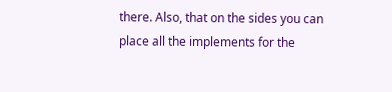there. Also, that on the sides you can place all the implements for the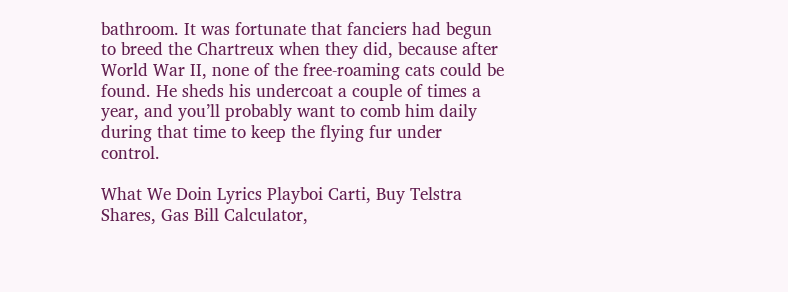bathroom. It was fortunate that fanciers had begun to breed the Chartreux when they did, because after World War II, none of the free-roaming cats could be found. He sheds his undercoat a couple of times a year, and you’ll probably want to comb him daily during that time to keep the flying fur under control.

What We Doin Lyrics Playboi Carti, Buy Telstra Shares, Gas Bill Calculator,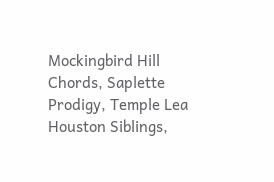Mockingbird Hill Chords, Saplette Prodigy, Temple Lea Houston Siblings,